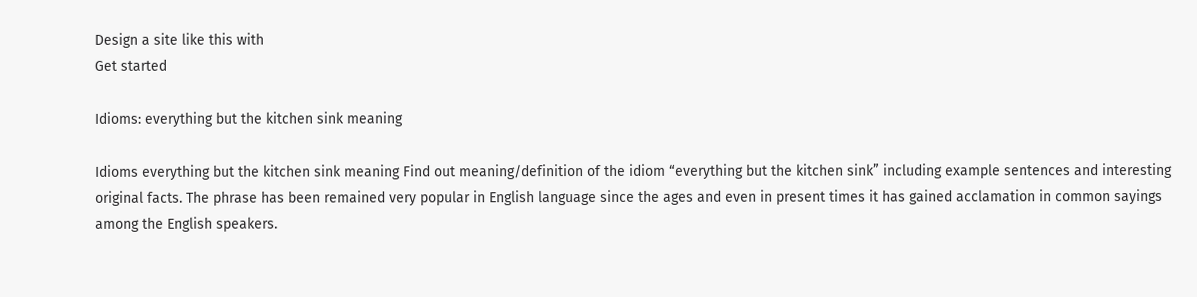Design a site like this with
Get started

Idioms: everything but the kitchen sink meaning

Idioms everything but the kitchen sink meaning Find out meaning/definition of the idiom “everything but the kitchen sink” including example sentences and interesting original facts. The phrase has been remained very popular in English language since the ages and even in present times it has gained acclamation in common sayings among the English speakers.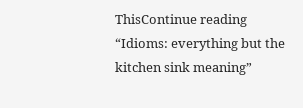ThisContinue reading “Idioms: everything but the kitchen sink meaning”